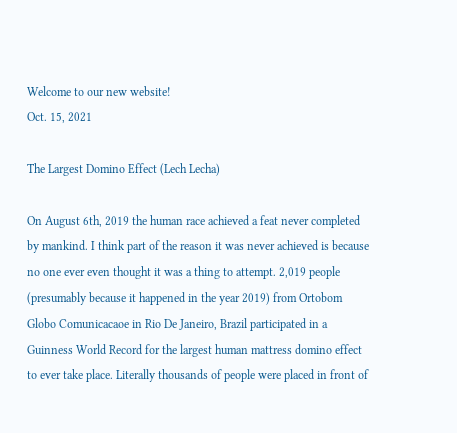Welcome to our new website!
Oct. 15, 2021

The Largest Domino Effect (Lech Lecha)

On August 6th, 2019 the human race achieved a feat never completed by mankind. I think part of the reason it was never achieved is because no one ever even thought it was a thing to attempt. 2,019 people (presumably because it happened in the year 2019) from Ortobom Globo Comunicacaoe in Rio De Janeiro, Brazil participated in a Guinness World Record for the largest human mattress domino effect to ever take place. Literally thousands of people were placed in front of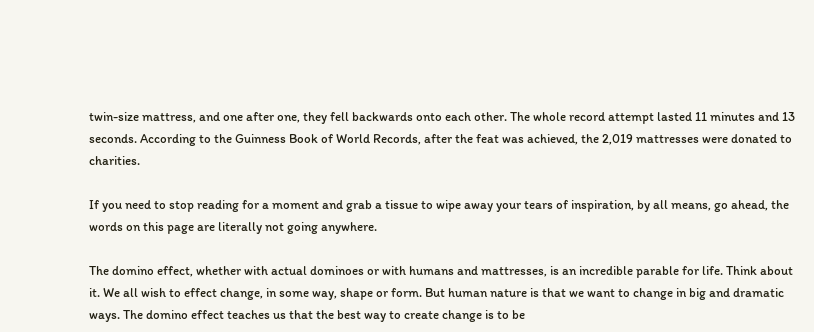twin-size mattress, and one after one, they fell backwards onto each other. The whole record attempt lasted 11 minutes and 13 seconds. According to the Guinness Book of World Records, after the feat was achieved, the 2,019 mattresses were donated to charities.

If you need to stop reading for a moment and grab a tissue to wipe away your tears of inspiration, by all means, go ahead, the words on this page are literally not going anywhere.

The domino effect, whether with actual dominoes or with humans and mattresses, is an incredible parable for life. Think about it. We all wish to effect change, in some way, shape or form. But human nature is that we want to change in big and dramatic ways. The domino effect teaches us that the best way to create change is to be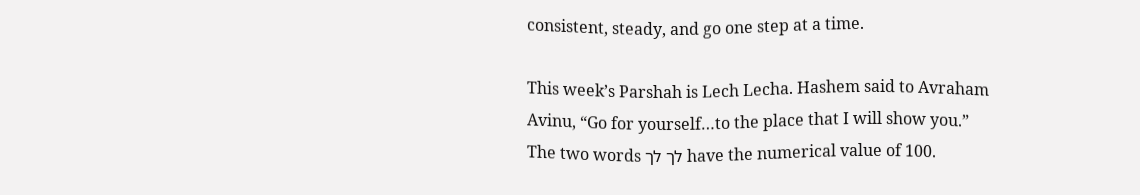consistent, steady, and go one step at a time.

This week’s Parshah is Lech Lecha. Hashem said to Avraham Avinu, “Go for yourself…to the place that I will show you.” The two words לך לך have the numerical value of 100.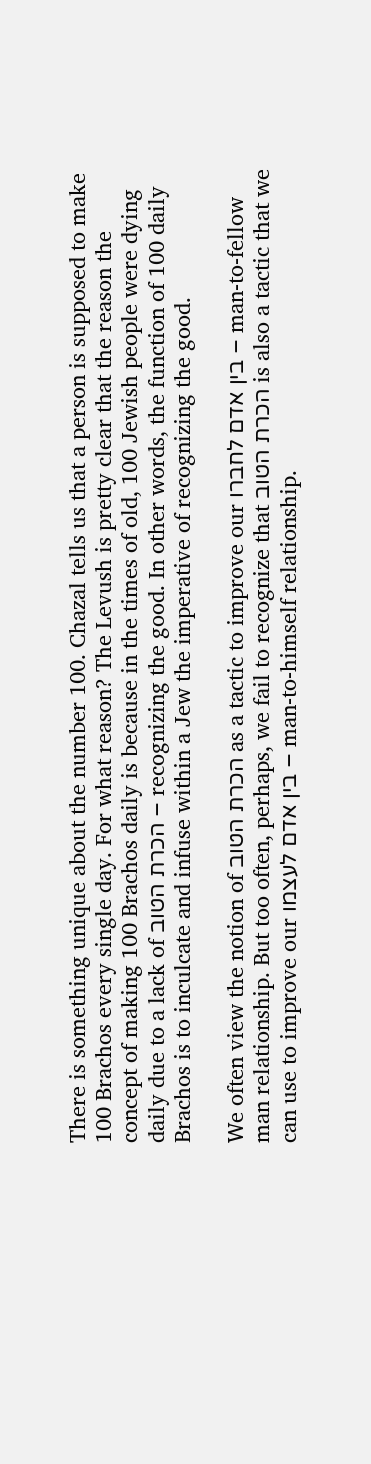There is something unique about the number 100. Chazal tells us that a person is supposed to make 100 Brachos every single day. For what reason? The Levush is pretty clear that the reason the concept of making 100 Brachos daily is because in the times of old, 100 Jewish people were dying daily due to a lack of הכרת הטוב – recognizing the good. In other words, the function of 100 daily Brachos is to inculcate and infuse within a Jew the imperative of recognizing the good.

We often view the notion of הכרת הטוב as a tactic to improve our בין אדם לחברו – man-to-fellow man relationship. But too often, perhaps, we fail to recognize that הכרת הטוב is also a tactic that we can use to improve our בין אדם לעצמו – man-to-himself relationship.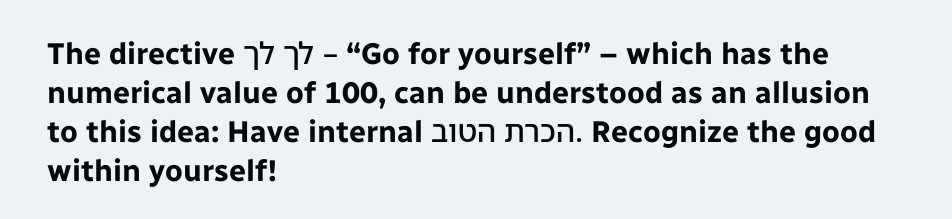The directive לך לך – “Go for yourself” – which has the numerical value of 100, can be understood as an allusion to this idea: Have internal הכרת הטוב. Recognize the good within yourself!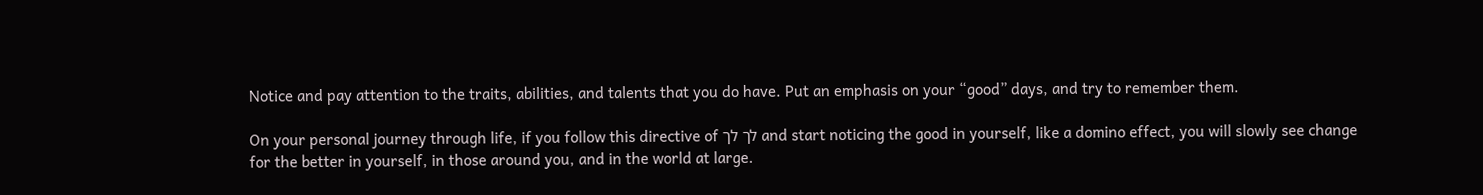Notice and pay attention to the traits, abilities, and talents that you do have. Put an emphasis on your “good” days, and try to remember them.

On your personal journey through life, if you follow this directive of לך לך and start noticing the good in yourself, like a domino effect, you will slowly see change for the better in yourself, in those around you, and in the world at large.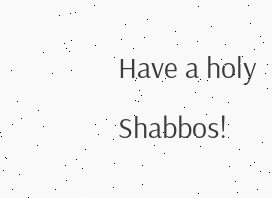Have a holy Shabbos!